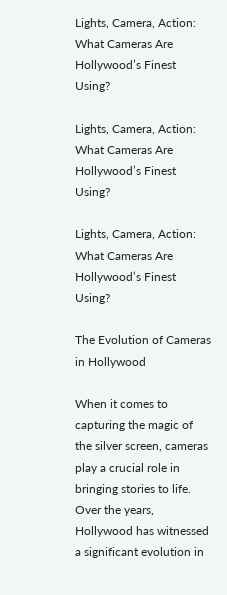Lights, Camera, Action: What Cameras Are Hollywood’s Finest Using?

Lights, Camera, Action: What Cameras Are Hollywood’s Finest Using?

Lights, Camera, Action: What Cameras Are Hollywood’s Finest Using?

The Evolution of Cameras in Hollywood

When it comes to capturing the magic of the silver screen, cameras play a crucial role in bringing stories to life. Over the years, Hollywood has witnessed a significant evolution in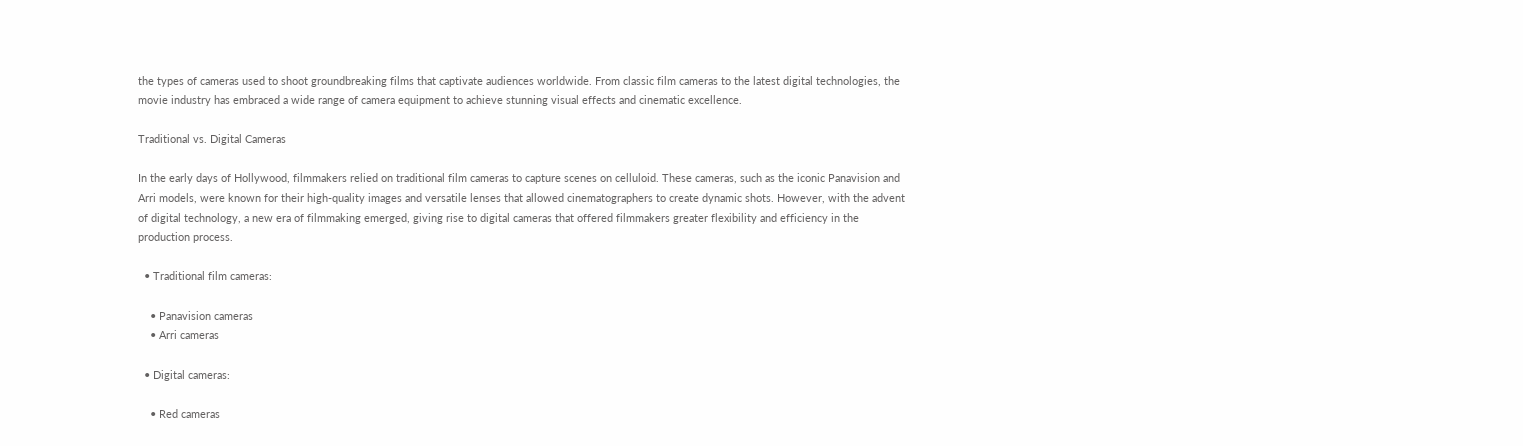the types of cameras used to shoot groundbreaking films that captivate audiences worldwide. From classic film cameras to the latest digital technologies, the movie industry has embraced a wide range of camera equipment to achieve stunning visual effects and cinematic excellence.

Traditional vs. Digital Cameras

In the early days of Hollywood, filmmakers relied on traditional film cameras to capture scenes on celluloid. These cameras, such as the iconic Panavision and Arri models, were known for their high-quality images and versatile lenses that allowed cinematographers to create dynamic shots. However, with the advent of digital technology, a new era of filmmaking emerged, giving rise to digital cameras that offered filmmakers greater flexibility and efficiency in the production process.

  • Traditional film cameras:

    • Panavision cameras
    • Arri cameras

  • Digital cameras:

    • Red cameras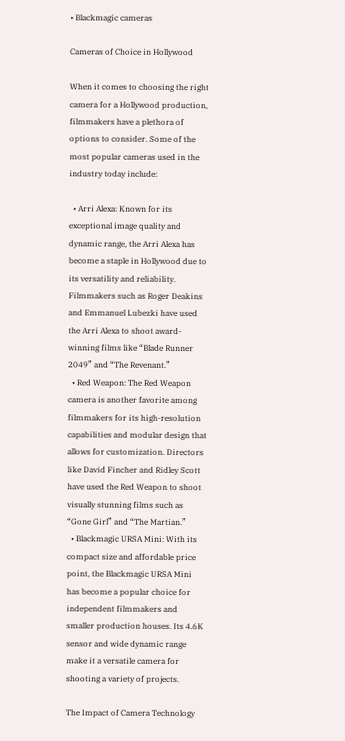• Blackmagic cameras

Cameras of Choice in Hollywood

When it comes to choosing the right camera for a Hollywood production, filmmakers have a plethora of options to consider. Some of the most popular cameras used in the industry today include:

  • Arri Alexa: Known for its exceptional image quality and dynamic range, the Arri Alexa has become a staple in Hollywood due to its versatility and reliability. Filmmakers such as Roger Deakins and Emmanuel Lubezki have used the Arri Alexa to shoot award-winning films like “Blade Runner 2049” and “The Revenant.”
  • Red Weapon: The Red Weapon camera is another favorite among filmmakers for its high-resolution capabilities and modular design that allows for customization. Directors like David Fincher and Ridley Scott have used the Red Weapon to shoot visually stunning films such as “Gone Girl” and “The Martian.”
  • Blackmagic URSA Mini: With its compact size and affordable price point, the Blackmagic URSA Mini has become a popular choice for independent filmmakers and smaller production houses. Its 4.6K sensor and wide dynamic range make it a versatile camera for shooting a variety of projects.

The Impact of Camera Technology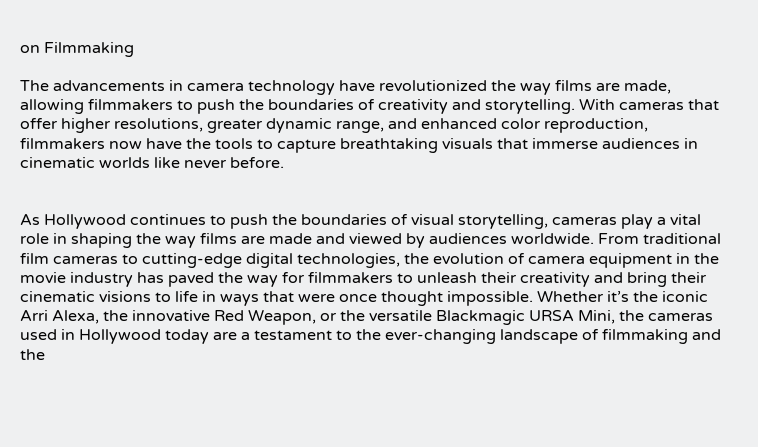on Filmmaking

The advancements in camera technology have revolutionized the way films are made, allowing filmmakers to push the boundaries of creativity and storytelling. With cameras that offer higher resolutions, greater dynamic range, and enhanced color reproduction, filmmakers now have the tools to capture breathtaking visuals that immerse audiences in cinematic worlds like never before.


As Hollywood continues to push the boundaries of visual storytelling, cameras play a vital role in shaping the way films are made and viewed by audiences worldwide. From traditional film cameras to cutting-edge digital technologies, the evolution of camera equipment in the movie industry has paved the way for filmmakers to unleash their creativity and bring their cinematic visions to life in ways that were once thought impossible. Whether it’s the iconic Arri Alexa, the innovative Red Weapon, or the versatile Blackmagic URSA Mini, the cameras used in Hollywood today are a testament to the ever-changing landscape of filmmaking and the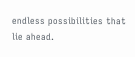endless possibilities that lie ahead.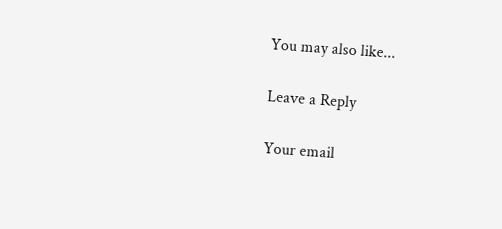You may also like...

Leave a Reply

Your email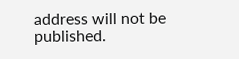address will not be published.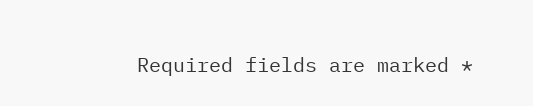Required fields are marked *